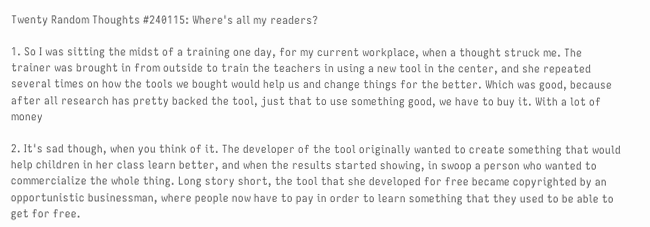Twenty Random Thoughts #240115: Where's all my readers?

1. So I was sitting the midst of a training one day, for my current workplace, when a thought struck me. The trainer was brought in from outside to train the teachers in using a new tool in the center, and she repeated several times on how the tools we bought would help us and change things for the better. Which was good, because after all research has pretty backed the tool, just that to use something good, we have to buy it. With a lot of money

2. It's sad though, when you think of it. The developer of the tool originally wanted to create something that would help children in her class learn better, and when the results started showing, in swoop a person who wanted to commercialize the whole thing. Long story short, the tool that she developed for free became copyrighted by an opportunistic businessman, where people now have to pay in order to learn something that they used to be able to get for free.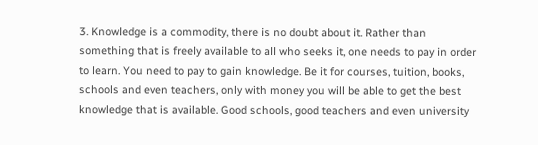3. Knowledge is a commodity, there is no doubt about it. Rather than something that is freely available to all who seeks it, one needs to pay in order to learn. You need to pay to gain knowledge. Be it for courses, tuition, books, schools and even teachers, only with money you will be able to get the best knowledge that is available. Good schools, good teachers and even university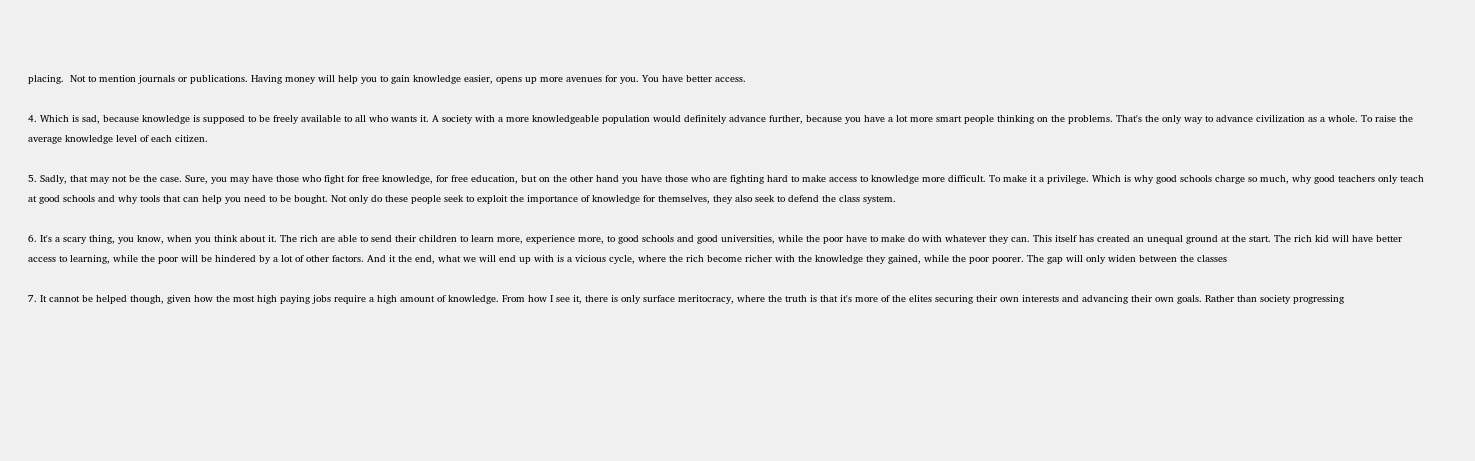placing.  Not to mention journals or publications. Having money will help you to gain knowledge easier, opens up more avenues for you. You have better access.

4. Which is sad, because knowledge is supposed to be freely available to all who wants it. A society with a more knowledgeable population would definitely advance further, because you have a lot more smart people thinking on the problems. That's the only way to advance civilization as a whole. To raise the average knowledge level of each citizen.

5. Sadly, that may not be the case. Sure, you may have those who fight for free knowledge, for free education, but on the other hand you have those who are fighting hard to make access to knowledge more difficult. To make it a privilege. Which is why good schools charge so much, why good teachers only teach at good schools and why tools that can help you need to be bought. Not only do these people seek to exploit the importance of knowledge for themselves, they also seek to defend the class system.

6. It's a scary thing, you know, when you think about it. The rich are able to send their children to learn more, experience more, to good schools and good universities, while the poor have to make do with whatever they can. This itself has created an unequal ground at the start. The rich kid will have better access to learning, while the poor will be hindered by a lot of other factors. And it the end, what we will end up with is a vicious cycle, where the rich become richer with the knowledge they gained, while the poor poorer. The gap will only widen between the classes

7. It cannot be helped though, given how the most high paying jobs require a high amount of knowledge. From how I see it, there is only surface meritocracy, where the truth is that it's more of the elites securing their own interests and advancing their own goals. Rather than society progressing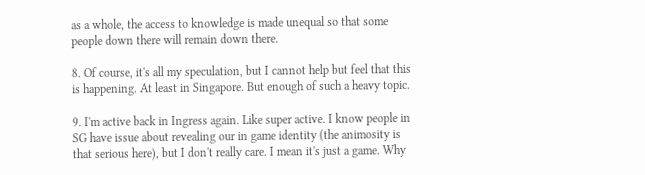as a whole, the access to knowledge is made unequal so that some people down there will remain down there.

8. Of course, it's all my speculation, but I cannot help but feel that this is happening. At least in Singapore. But enough of such a heavy topic.

9. I'm active back in Ingress again. Like super active. I know people in SG have issue about revealing our in game identity (the animosity is that serious here), but I don't really care. I mean it's just a game. Why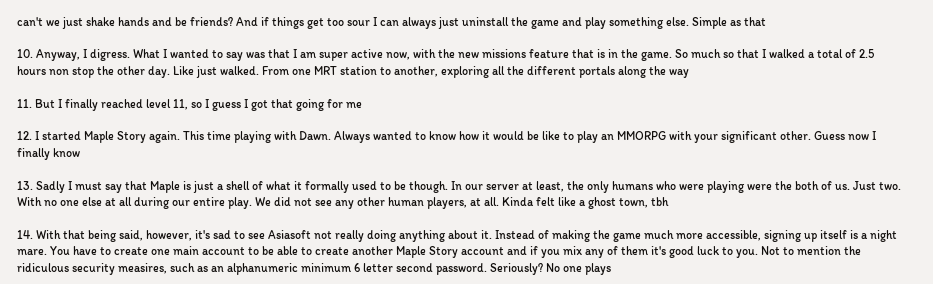can't we just shake hands and be friends? And if things get too sour I can always just uninstall the game and play something else. Simple as that

10. Anyway, I digress. What I wanted to say was that I am super active now, with the new missions feature that is in the game. So much so that I walked a total of 2.5 hours non stop the other day. Like just walked. From one MRT station to another, exploring all the different portals along the way

11. But I finally reached level 11, so I guess I got that going for me

12. I started Maple Story again. This time playing with Dawn. Always wanted to know how it would be like to play an MMORPG with your significant other. Guess now I finally know

13. Sadly I must say that Maple is just a shell of what it formally used to be though. In our server at least, the only humans who were playing were the both of us. Just two. With no one else at all during our entire play. We did not see any other human players, at all. Kinda felt like a ghost town, tbh

14. With that being said, however, it's sad to see Asiasoft not really doing anything about it. Instead of making the game much more accessible, signing up itself is a night mare. You have to create one main account to be able to create another Maple Story account and if you mix any of them it's good luck to you. Not to mention the ridiculous security measires, such as an alphanumeric minimum 6 letter second password. Seriously? No one plays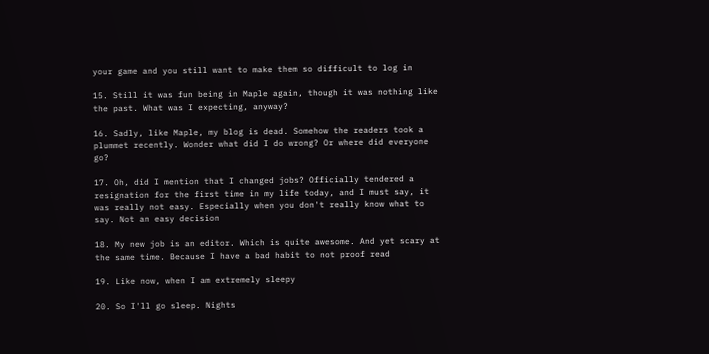your game and you still want to make them so difficult to log in

15. Still it was fun being in Maple again, though it was nothing like the past. What was I expecting, anyway?

16. Sadly, like Maple, my blog is dead. Somehow the readers took a plummet recently. Wonder what did I do wrong? Or where did everyone go?

17. Oh, did I mention that I changed jobs? Officially tendered a resignation for the first time in my life today, and I must say, it was really not easy. Especially when you don't really know what to say. Not an easy decision

18. My new job is an editor. Which is quite awesome. And yet scary at the same time. Because I have a bad habit to not proof read

19. Like now, when I am extremely sleepy

20. So I'll go sleep. Nights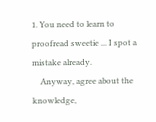1. You need to learn to proofread sweetie ... I spot a mistake already.
    Anyway, agree about the knowledge,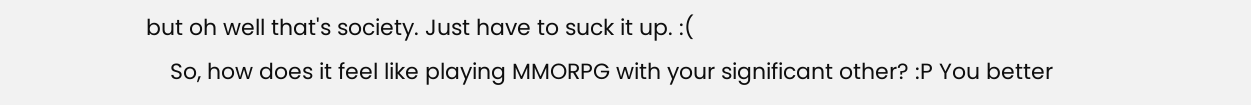but oh well that's society. Just have to suck it up. :(
    So, how does it feel like playing MMORPG with your significant other? :P You better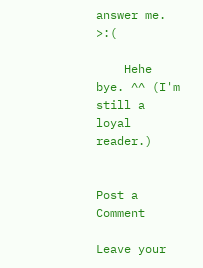answer me. >:(

    Hehe bye. ^^ (I'm still a loyal reader.)


Post a Comment

Leave your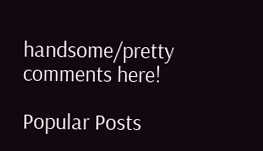handsome/pretty comments here!

Popular Posts